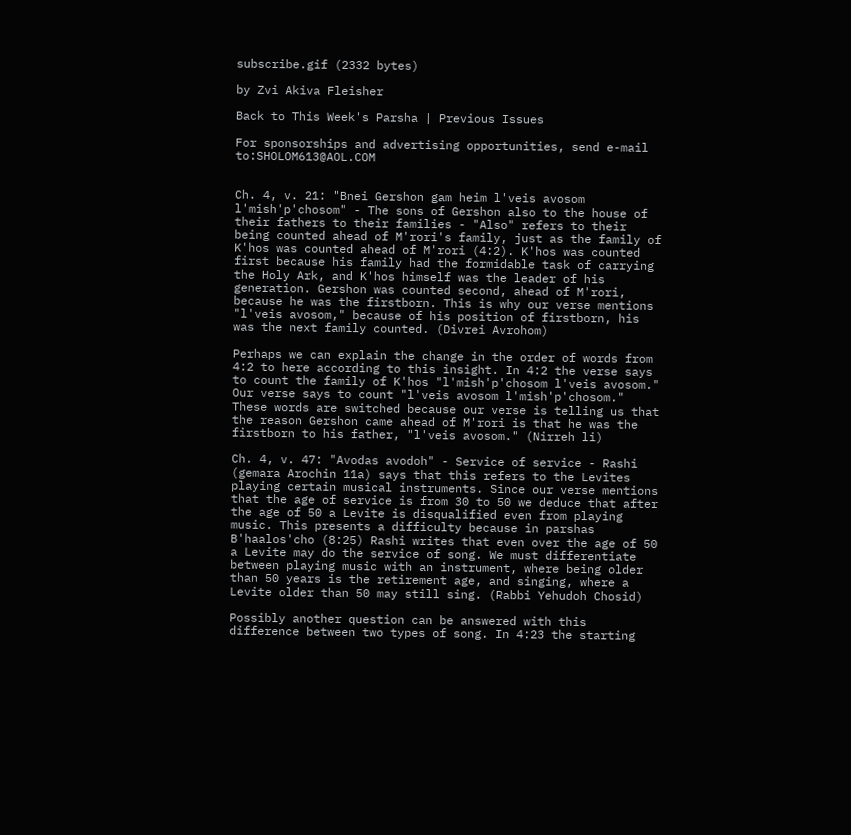subscribe.gif (2332 bytes)

by Zvi Akiva Fleisher

Back to This Week's Parsha | Previous Issues

For sponsorships and advertising opportunities, send e-mail to:SHOLOM613@AOL.COM


Ch. 4, v. 21: "Bnei Gershon gam heim l'veis avosom l'mish'p'chosom" - The sons of Gershon also to the house of their fathers to their families - "Also" refers to their being counted ahead of M'rori's family, just as the family of K'hos was counted ahead of M'rori (4:2). K'hos was counted first because his family had the formidable task of carrying the Holy Ark, and K'hos himself was the leader of his generation. Gershon was counted second, ahead of M'rori, because he was the firstborn. This is why our verse mentions "l'veis avosom," because of his position of firstborn, his was the next family counted. (Divrei Avrohom)

Perhaps we can explain the change in the order of words from 4:2 to here according to this insight. In 4:2 the verse says to count the family of K'hos "l'mish'p'chosom l'veis avosom." Our verse says to count "l'veis avosom l'mish'p'chosom." These words are switched because our verse is telling us that the reason Gershon came ahead of M'rori is that he was the firstborn to his father, "l'veis avosom." (Nirreh li)

Ch. 4, v. 47: "Avodas avodoh" - Service of service - Rashi (gemara Arochin 11a) says that this refers to the Levites playing certain musical instruments. Since our verse mentions that the age of service is from 30 to 50 we deduce that after the age of 50 a Levite is disqualified even from playing music. This presents a difficulty because in parshas B'haalos'cho (8:25) Rashi writes that even over the age of 50 a Levite may do the service of song. We must differentiate between playing music with an instrument, where being older than 50 years is the retirement age, and singing, where a Levite older than 50 may still sing. (Rabbi Yehudoh Chosid)

Possibly another question can be answered with this difference between two types of song. In 4:23 the starting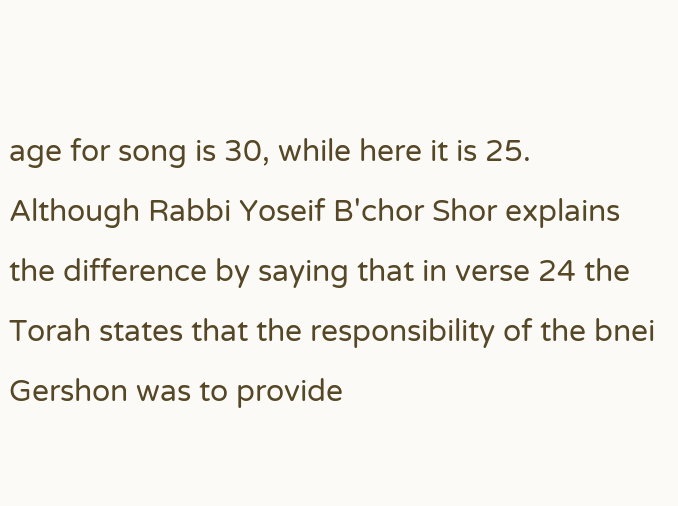age for song is 30, while here it is 25. Although Rabbi Yoseif B'chor Shor explains the difference by saying that in verse 24 the Torah states that the responsibility of the bnei Gershon was to provide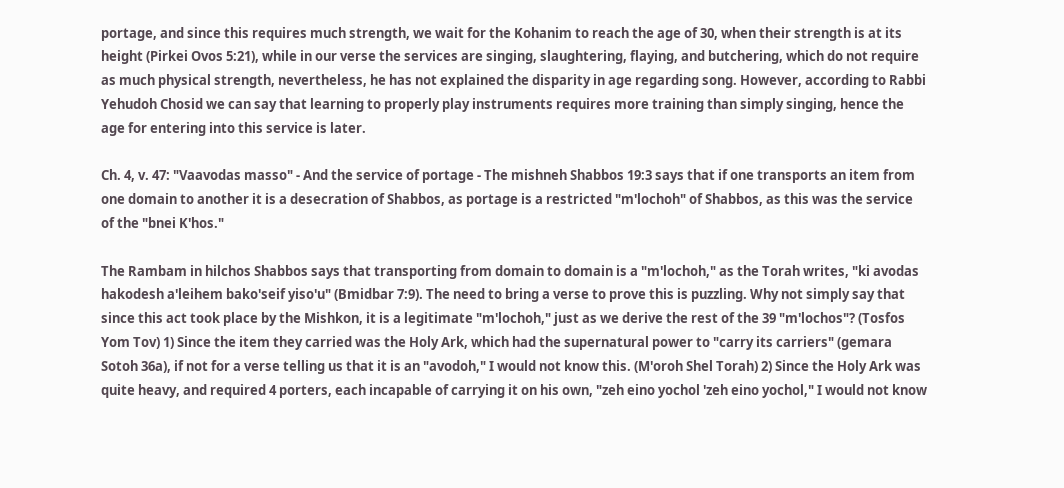portage, and since this requires much strength, we wait for the Kohanim to reach the age of 30, when their strength is at its height (Pirkei Ovos 5:21), while in our verse the services are singing, slaughtering, flaying, and butchering, which do not require as much physical strength, nevertheless, he has not explained the disparity in age regarding song. However, according to Rabbi Yehudoh Chosid we can say that learning to properly play instruments requires more training than simply singing, hence the age for entering into this service is later.

Ch. 4, v. 47: "Vaavodas masso" - And the service of portage - The mishneh Shabbos 19:3 says that if one transports an item from one domain to another it is a desecration of Shabbos, as portage is a restricted "m'lochoh" of Shabbos, as this was the service of the "bnei K'hos."

The Rambam in hilchos Shabbos says that transporting from domain to domain is a "m'lochoh," as the Torah writes, "ki avodas hakodesh a'leihem bako'seif yiso'u" (Bmidbar 7:9). The need to bring a verse to prove this is puzzling. Why not simply say that since this act took place by the Mishkon, it is a legitimate "m'lochoh," just as we derive the rest of the 39 "m'lochos"? (Tosfos Yom Tov) 1) Since the item they carried was the Holy Ark, which had the supernatural power to "carry its carriers" (gemara Sotoh 36a), if not for a verse telling us that it is an "avodoh," I would not know this. (M'oroh Shel Torah) 2) Since the Holy Ark was quite heavy, and required 4 porters, each incapable of carrying it on his own, "zeh eino yochol 'zeh eino yochol," I would not know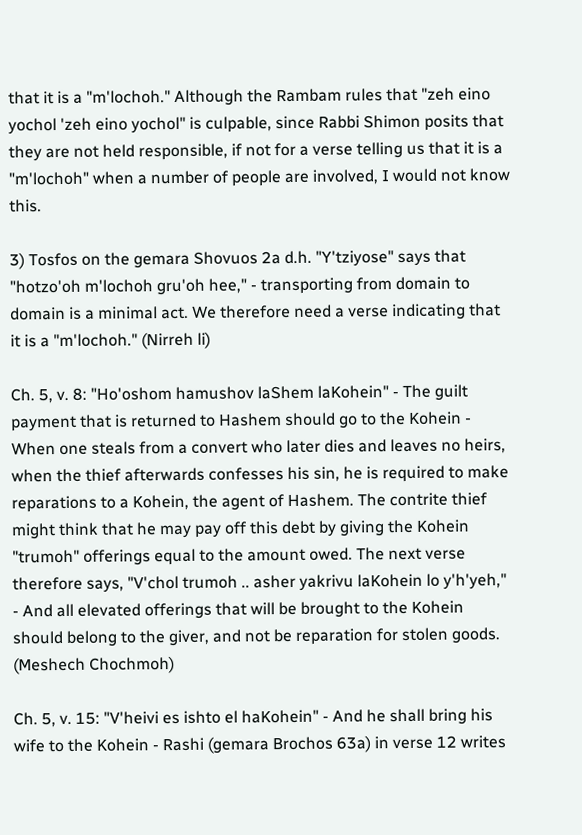that it is a "m'lochoh." Although the Rambam rules that "zeh eino yochol 'zeh eino yochol" is culpable, since Rabbi Shimon posits that they are not held responsible, if not for a verse telling us that it is a "m'lochoh" when a number of people are involved, I would not know this.

3) Tosfos on the gemara Shovuos 2a d.h. "Y'tziyose" says that "hotzo'oh m'lochoh gru'oh hee," - transporting from domain to domain is a minimal act. We therefore need a verse indicating that it is a "m'lochoh." (Nirreh li)

Ch. 5, v. 8: "Ho'oshom hamushov laShem laKohein" - The guilt payment that is returned to Hashem should go to the Kohein - When one steals from a convert who later dies and leaves no heirs, when the thief afterwards confesses his sin, he is required to make reparations to a Kohein, the agent of Hashem. The contrite thief might think that he may pay off this debt by giving the Kohein "trumoh" offerings equal to the amount owed. The next verse therefore says, "V'chol trumoh .. asher yakrivu laKohein lo y'h'yeh," - And all elevated offerings that will be brought to the Kohein should belong to the giver, and not be reparation for stolen goods. (Meshech Chochmoh)

Ch. 5, v. 15: "V'heivi es ishto el haKohein" - And he shall bring his wife to the Kohein - Rashi (gemara Brochos 63a) in verse 12 writes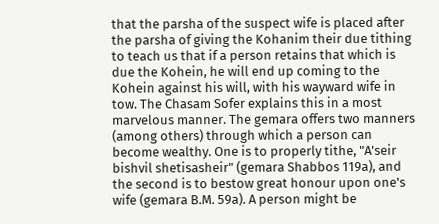that the parsha of the suspect wife is placed after the parsha of giving the Kohanim their due tithing to teach us that if a person retains that which is due the Kohein, he will end up coming to the Kohein against his will, with his wayward wife in tow. The Chasam Sofer explains this in a most marvelous manner. The gemara offers two manners (among others) through which a person can become wealthy. One is to properly tithe, "A'seir bishvil shetisasheir" (gemara Shabbos 119a), and the second is to bestow great honour upon one's wife (gemara B.M. 59a). A person might be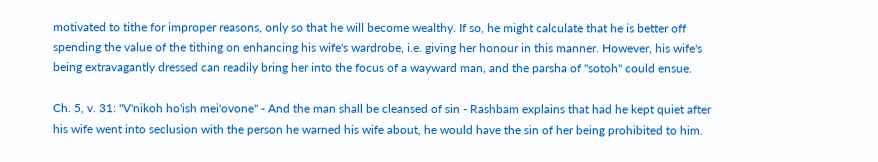motivated to tithe for improper reasons, only so that he will become wealthy. If so, he might calculate that he is better off spending the value of the tithing on enhancing his wife's wardrobe, i.e. giving her honour in this manner. However, his wife's being extravagantly dressed can readily bring her into the focus of a wayward man, and the parsha of "sotoh" could ensue.

Ch. 5, v. 31: "V'nikoh ho'ish mei'ovone" - And the man shall be cleansed of sin - Rashbam explains that had he kept quiet after his wife went into seclusion with the person he warned his wife about, he would have the sin of her being prohibited to him.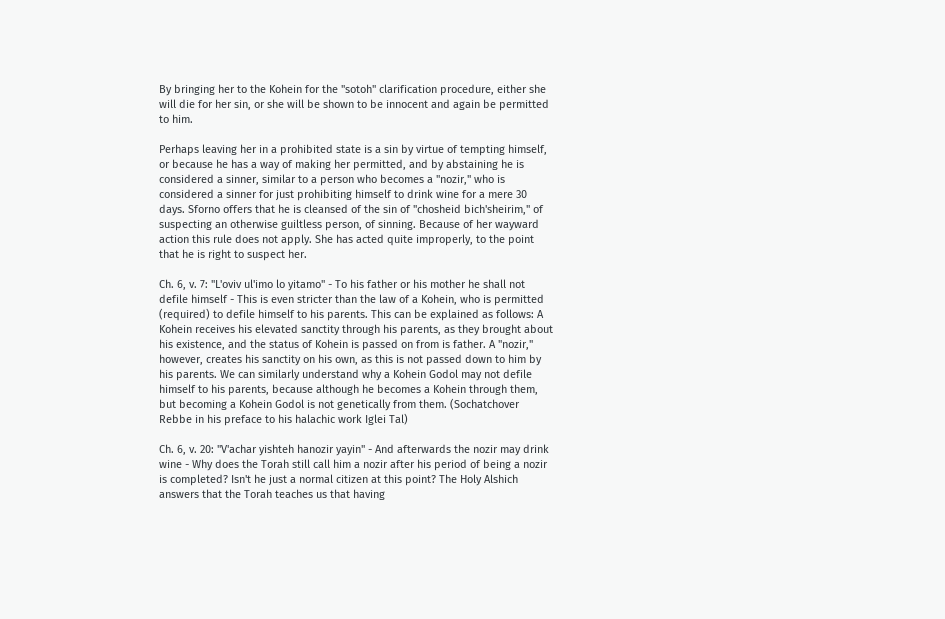By bringing her to the Kohein for the "sotoh" clarification procedure, either she will die for her sin, or she will be shown to be innocent and again be permitted to him.

Perhaps leaving her in a prohibited state is a sin by virtue of tempting himself, or because he has a way of making her permitted, and by abstaining he is considered a sinner, similar to a person who becomes a "nozir," who is considered a sinner for just prohibiting himself to drink wine for a mere 30 days. Sforno offers that he is cleansed of the sin of "chosheid bich'sheirim," of suspecting an otherwise guiltless person, of sinning. Because of her wayward action this rule does not apply. She has acted quite improperly, to the point that he is right to suspect her.

Ch. 6, v. 7: "L'oviv ul'imo lo yitamo" - To his father or his mother he shall not defile himself - This is even stricter than the law of a Kohein, who is permitted (required) to defile himself to his parents. This can be explained as follows: A Kohein receives his elevated sanctity through his parents, as they brought about his existence, and the status of Kohein is passed on from is father. A "nozir," however, creates his sanctity on his own, as this is not passed down to him by his parents. We can similarly understand why a Kohein Godol may not defile himself to his parents, because although he becomes a Kohein through them, but becoming a Kohein Godol is not genetically from them. (Sochatchover Rebbe in his preface to his halachic work Iglei Tal)

Ch. 6, v. 20: "V'achar yishteh hanozir yayin" - And afterwards the nozir may drink wine - Why does the Torah still call him a nozir after his period of being a nozir is completed? Isn't he just a normal citizen at this point? The Holy Alshich answers that the Torah teaches us that having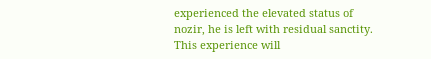experienced the elevated status of nozir, he is left with residual sanctity. This experience will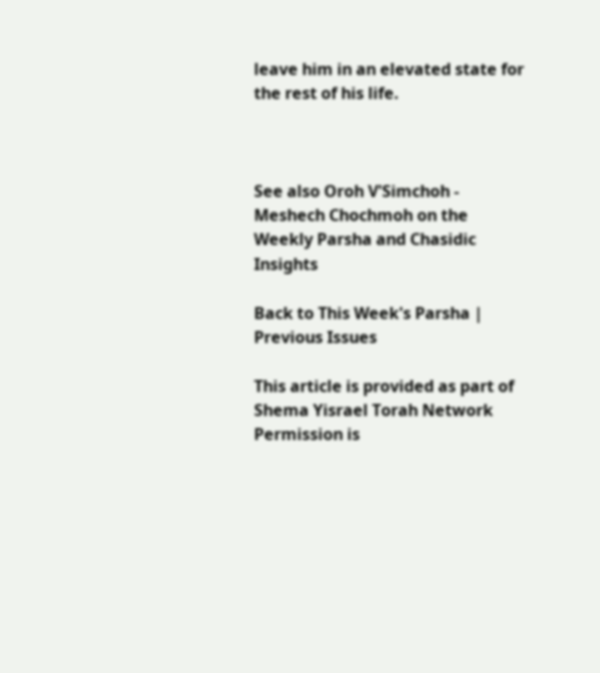leave him in an elevated state for the rest of his life.



See also Oroh V'Simchoh - Meshech Chochmoh on the Weekly Parsha and Chasidic Insights

Back to This Week's Parsha | Previous Issues

This article is provided as part of Shema Yisrael Torah Network
Permission is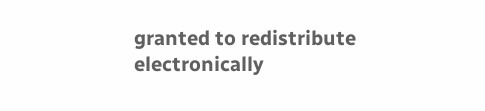granted to redistribute electronically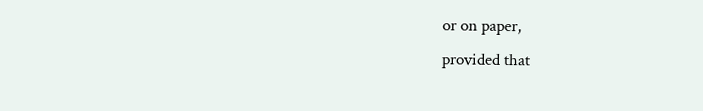or on paper,
provided that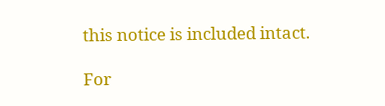this notice is included intact.

For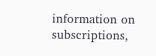information on subscriptions,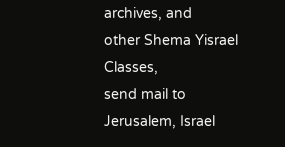archives, and
other Shema Yisrael Classes,
send mail to
Jerusalem, Israel